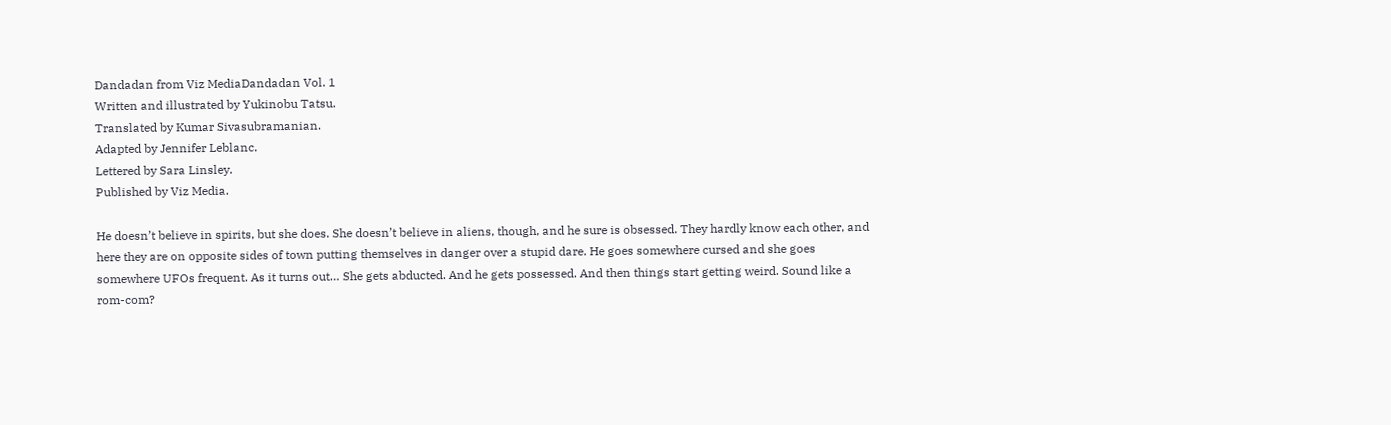Dandadan from Viz MediaDandadan Vol. 1
Written and illustrated by Yukinobu Tatsu.
Translated by Kumar Sivasubramanian.
Adapted by Jennifer Leblanc.
Lettered by Sara Linsley.
Published by Viz Media.

He doesn’t believe in spirits, but she does. She doesn’t believe in aliens, though, and he sure is obsessed. They hardly know each other, and here they are on opposite sides of town putting themselves in danger over a stupid dare. He goes somewhere cursed and she goes somewhere UFOs frequent. As it turns out… She gets abducted. And he gets possessed. And then things start getting weird. Sound like a rom-com?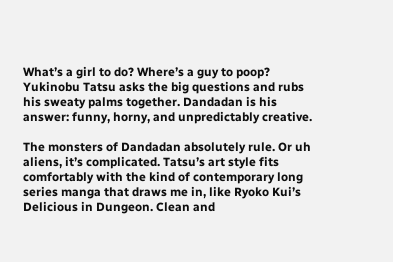What’s a girl to do? Where’s a guy to poop? Yukinobu Tatsu asks the big questions and rubs his sweaty palms together. Dandadan is his answer: funny, horny, and unpredictably creative.

The monsters of Dandadan absolutely rule. Or uh aliens, it’s complicated. Tatsu’s art style fits comfortably with the kind of contemporary long series manga that draws me in, like Ryoko Kui’s Delicious in Dungeon. Clean and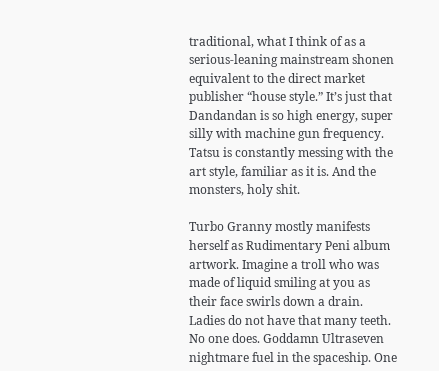traditional, what I think of as a serious-leaning mainstream shonen equivalent to the direct market publisher “house style.” It’s just that Dandandan is so high energy, super silly with machine gun frequency. Tatsu is constantly messing with the art style, familiar as it is. And the monsters, holy shit.

Turbo Granny mostly manifests herself as Rudimentary Peni album artwork. Imagine a troll who was made of liquid smiling at you as their face swirls down a drain. Ladies do not have that many teeth. No one does. Goddamn Ultraseven nightmare fuel in the spaceship. One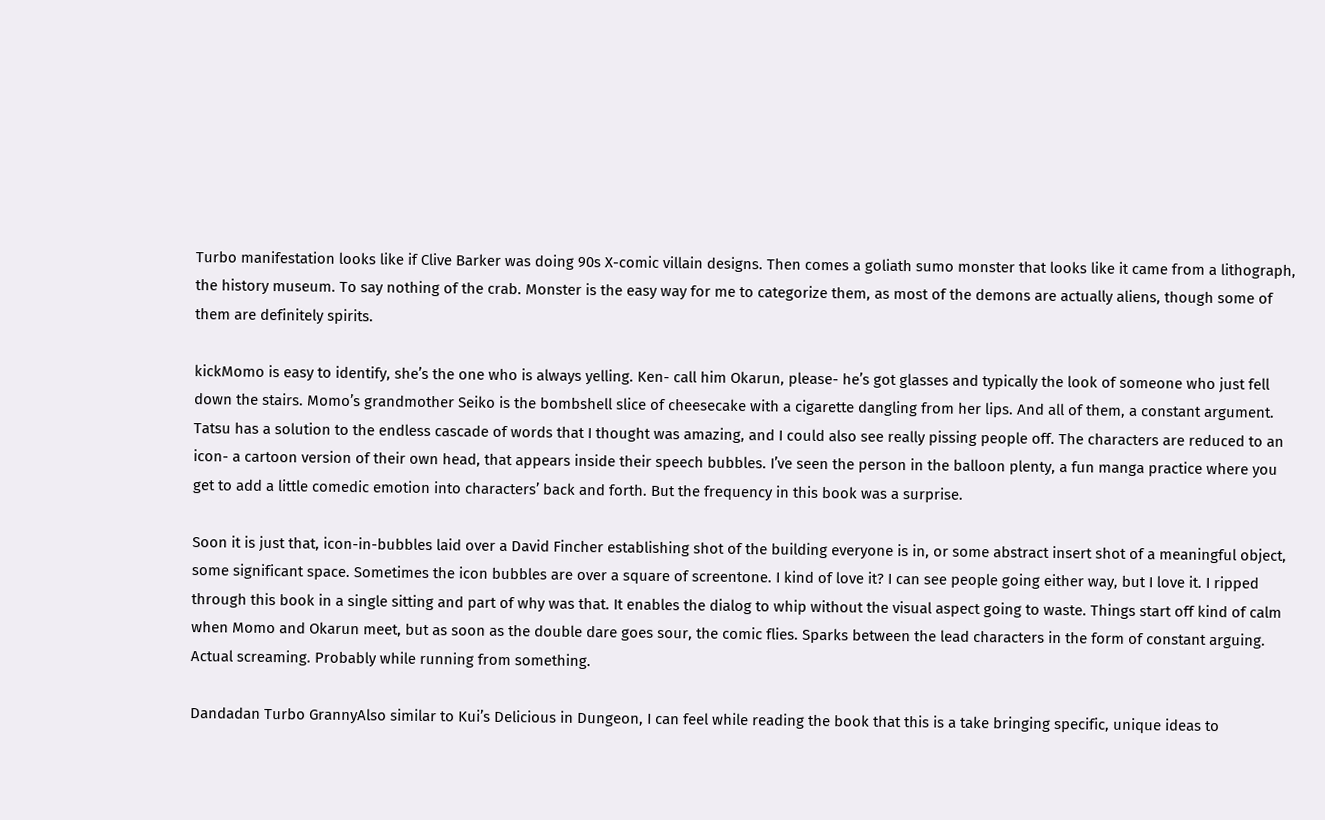Turbo manifestation looks like if Clive Barker was doing 90s X-comic villain designs. Then comes a goliath sumo monster that looks like it came from a lithograph, the history museum. To say nothing of the crab. Monster is the easy way for me to categorize them, as most of the demons are actually aliens, though some of them are definitely spirits.

kickMomo is easy to identify, she’s the one who is always yelling. Ken- call him Okarun, please- he’s got glasses and typically the look of someone who just fell down the stairs. Momo’s grandmother Seiko is the bombshell slice of cheesecake with a cigarette dangling from her lips. And all of them, a constant argument. Tatsu has a solution to the endless cascade of words that I thought was amazing, and I could also see really pissing people off. The characters are reduced to an icon- a cartoon version of their own head, that appears inside their speech bubbles. I’ve seen the person in the balloon plenty, a fun manga practice where you get to add a little comedic emotion into characters’ back and forth. But the frequency in this book was a surprise.

Soon it is just that, icon-in-bubbles laid over a David Fincher establishing shot of the building everyone is in, or some abstract insert shot of a meaningful object, some significant space. Sometimes the icon bubbles are over a square of screentone. I kind of love it? I can see people going either way, but I love it. I ripped through this book in a single sitting and part of why was that. It enables the dialog to whip without the visual aspect going to waste. Things start off kind of calm when Momo and Okarun meet, but as soon as the double dare goes sour, the comic flies. Sparks between the lead characters in the form of constant arguing. Actual screaming. Probably while running from something.

Dandadan Turbo GrannyAlso similar to Kui’s Delicious in Dungeon, I can feel while reading the book that this is a take bringing specific, unique ideas to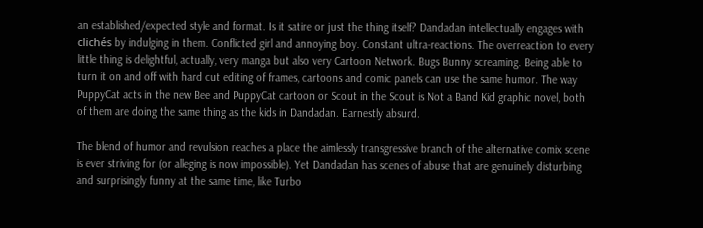an established/expected style and format. Is it satire or just the thing itself? Dandadan intellectually engages with clichés by indulging in them. Conflicted girl and annoying boy. Constant ultra-reactions. The overreaction to every little thing is delightful, actually, very manga but also very Cartoon Network. Bugs Bunny screaming. Being able to turn it on and off with hard cut editing of frames, cartoons and comic panels can use the same humor. The way PuppyCat acts in the new Bee and PuppyCat cartoon or Scout in the Scout is Not a Band Kid graphic novel, both of them are doing the same thing as the kids in Dandadan. Earnestly absurd.

The blend of humor and revulsion reaches a place the aimlessly transgressive branch of the alternative comix scene is ever striving for (or alleging is now impossible). Yet Dandadan has scenes of abuse that are genuinely disturbing and surprisingly funny at the same time, like Turbo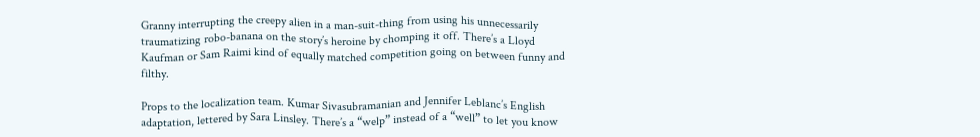Granny interrupting the creepy alien in a man-suit-thing from using his unnecessarily traumatizing robo-banana on the story’s heroine by chomping it off. There’s a Lloyd Kaufman or Sam Raimi kind of equally matched competition going on between funny and filthy.

Props to the localization team. Kumar Sivasubramanian and Jennifer Leblanc’s English adaptation, lettered by Sara Linsley. There’s a “welp” instead of a “well” to let you know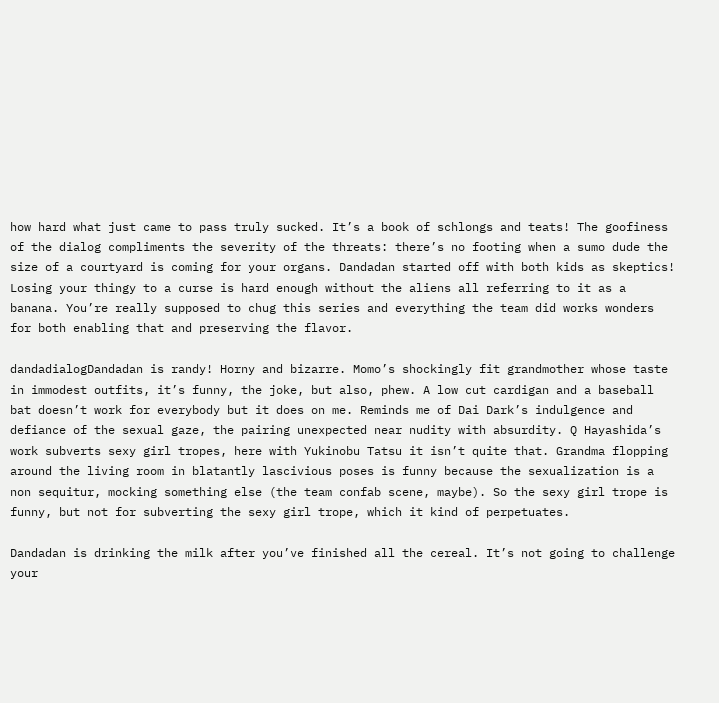how hard what just came to pass truly sucked. It’s a book of schlongs and teats! The goofiness of the dialog compliments the severity of the threats: there’s no footing when a sumo dude the size of a courtyard is coming for your organs. Dandadan started off with both kids as skeptics! Losing your thingy to a curse is hard enough without the aliens all referring to it as a banana. You’re really supposed to chug this series and everything the team did works wonders for both enabling that and preserving the flavor.

dandadialogDandadan is randy! Horny and bizarre. Momo’s shockingly fit grandmother whose taste in immodest outfits, it’s funny, the joke, but also, phew. A low cut cardigan and a baseball bat doesn’t work for everybody but it does on me. Reminds me of Dai Dark’s indulgence and defiance of the sexual gaze, the pairing unexpected near nudity with absurdity. Q Hayashida’s work subverts sexy girl tropes, here with Yukinobu Tatsu it isn’t quite that. Grandma flopping around the living room in blatantly lascivious poses is funny because the sexualization is a non sequitur, mocking something else (the team confab scene, maybe). So the sexy girl trope is funny, but not for subverting the sexy girl trope, which it kind of perpetuates.

Dandadan is drinking the milk after you’ve finished all the cereal. It’s not going to challenge your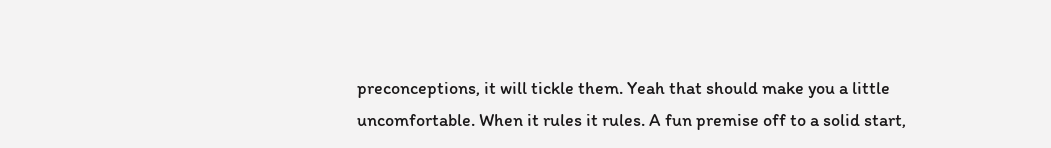preconceptions, it will tickle them. Yeah that should make you a little uncomfortable. When it rules it rules. A fun premise off to a solid start,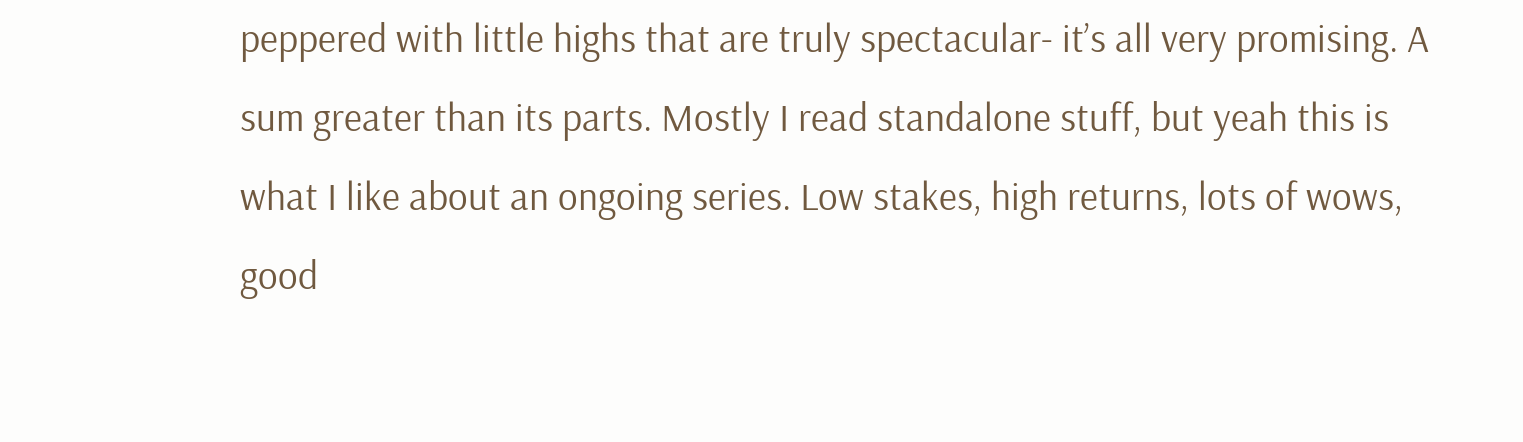peppered with little highs that are truly spectacular- it’s all very promising. A sum greater than its parts. Mostly I read standalone stuff, but yeah this is what I like about an ongoing series. Low stakes, high returns, lots of wows, good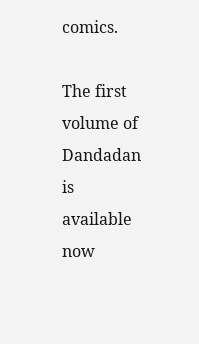comics.

The first volume of Dandadan is available now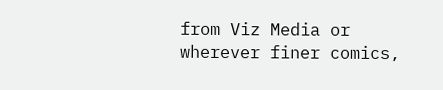from Viz Media or wherever finer comics,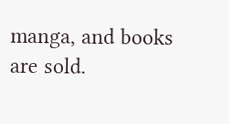manga, and books are sold.